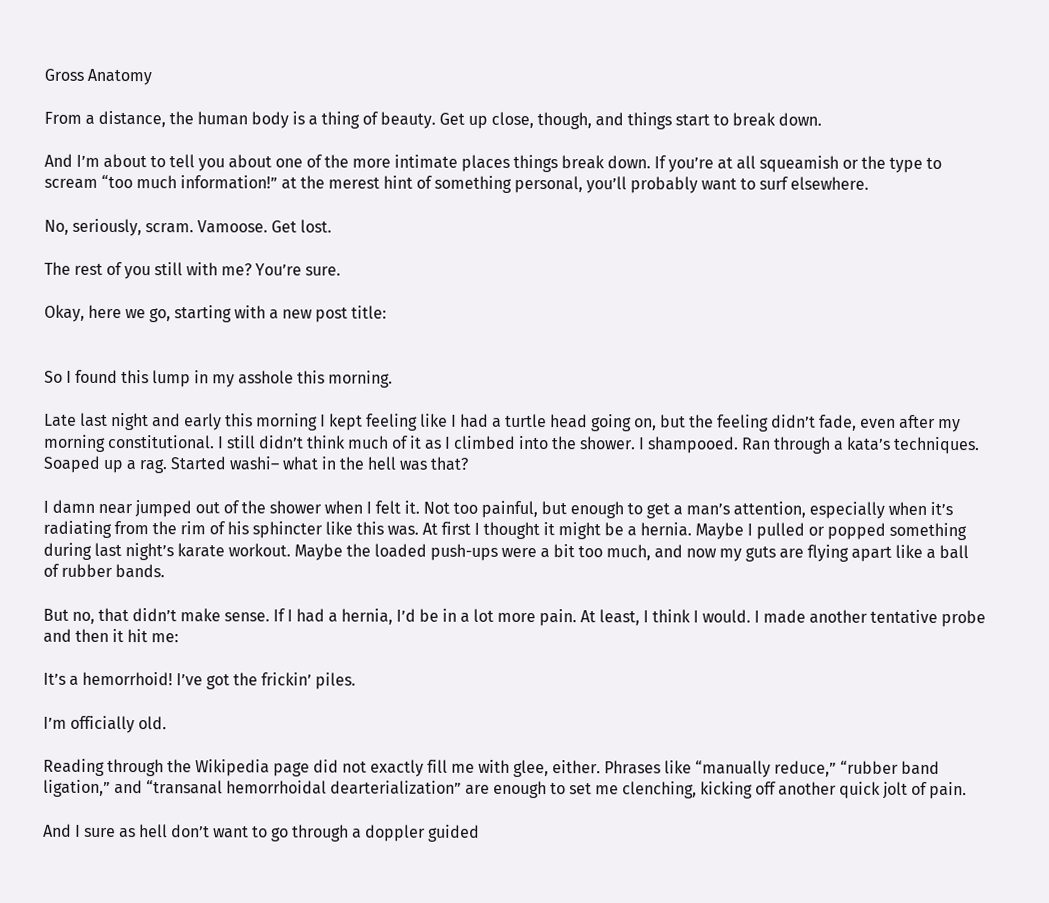Gross Anatomy

From a distance, the human body is a thing of beauty. Get up close, though, and things start to break down.

And I’m about to tell you about one of the more intimate places things break down. If you’re at all squeamish or the type to scream “too much information!” at the merest hint of something personal, you’ll probably want to surf elsewhere.

No, seriously, scram. Vamoose. Get lost.

The rest of you still with me? You’re sure.

Okay, here we go, starting with a new post title:


So I found this lump in my asshole this morning.

Late last night and early this morning I kept feeling like I had a turtle head going on, but the feeling didn’t fade, even after my morning constitutional. I still didn’t think much of it as I climbed into the shower. I shampooed. Ran through a kata’s techniques. Soaped up a rag. Started washi– what in the hell was that?

I damn near jumped out of the shower when I felt it. Not too painful, but enough to get a man’s attention, especially when it’s radiating from the rim of his sphincter like this was. At first I thought it might be a hernia. Maybe I pulled or popped something during last night’s karate workout. Maybe the loaded push-ups were a bit too much, and now my guts are flying apart like a ball of rubber bands.

But no, that didn’t make sense. If I had a hernia, I’d be in a lot more pain. At least, I think I would. I made another tentative probe and then it hit me:

It’s a hemorrhoid! I’ve got the frickin’ piles.

I’m officially old.

Reading through the Wikipedia page did not exactly fill me with glee, either. Phrases like “manually reduce,” “rubber band ligation,” and “transanal hemorrhoidal dearterialization” are enough to set me clenching, kicking off another quick jolt of pain.

And I sure as hell don’t want to go through a doppler guided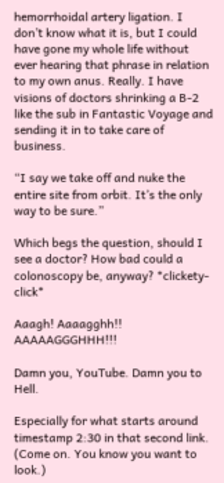hemorrhoidal artery ligation. I don’t know what it is, but I could have gone my whole life without ever hearing that phrase in relation to my own anus. Really. I have visions of doctors shrinking a B-2 like the sub in Fantastic Voyage and sending it in to take care of business.

“I say we take off and nuke the entire site from orbit. It’s the only way to be sure.”

Which begs the question, should I see a doctor? How bad could a colonoscopy be, anyway? *clickety-click*

Aaagh! Aaaagghh!! AAAAAGGGHHH!!!

Damn you, YouTube. Damn you to Hell.

Especially for what starts around timestamp 2:30 in that second link. (Come on. You know you want to look.)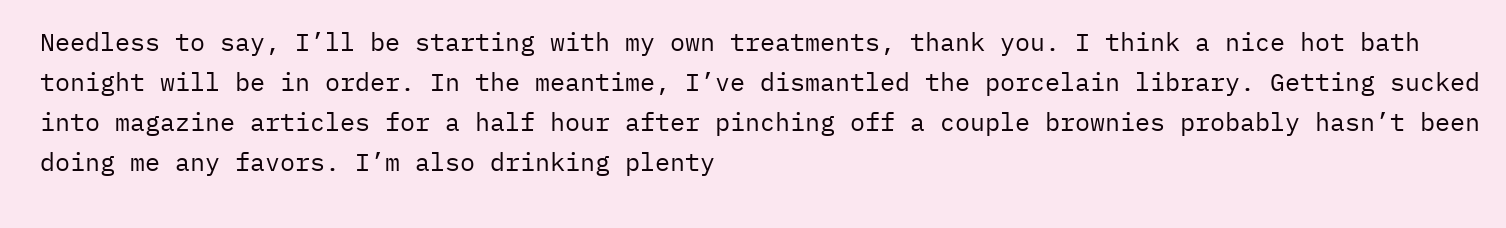Needless to say, I’ll be starting with my own treatments, thank you. I think a nice hot bath tonight will be in order. In the meantime, I’ve dismantled the porcelain library. Getting sucked into magazine articles for a half hour after pinching off a couple brownies probably hasn’t been doing me any favors. I’m also drinking plenty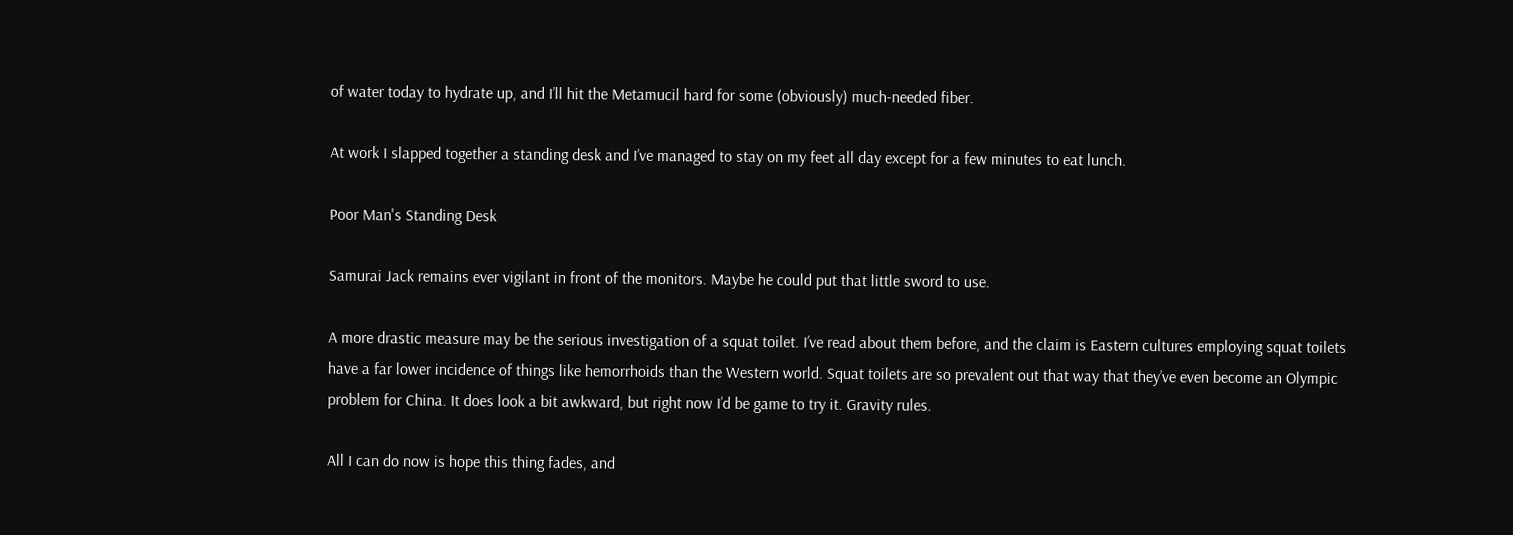of water today to hydrate up, and I’ll hit the Metamucil hard for some (obviously) much-needed fiber.

At work I slapped together a standing desk and I’ve managed to stay on my feet all day except for a few minutes to eat lunch.

Poor Man's Standing Desk

Samurai Jack remains ever vigilant in front of the monitors. Maybe he could put that little sword to use.

A more drastic measure may be the serious investigation of a squat toilet. I’ve read about them before, and the claim is Eastern cultures employing squat toilets have a far lower incidence of things like hemorrhoids than the Western world. Squat toilets are so prevalent out that way that they’ve even become an Olympic problem for China. It does look a bit awkward, but right now I’d be game to try it. Gravity rules.

All I can do now is hope this thing fades, and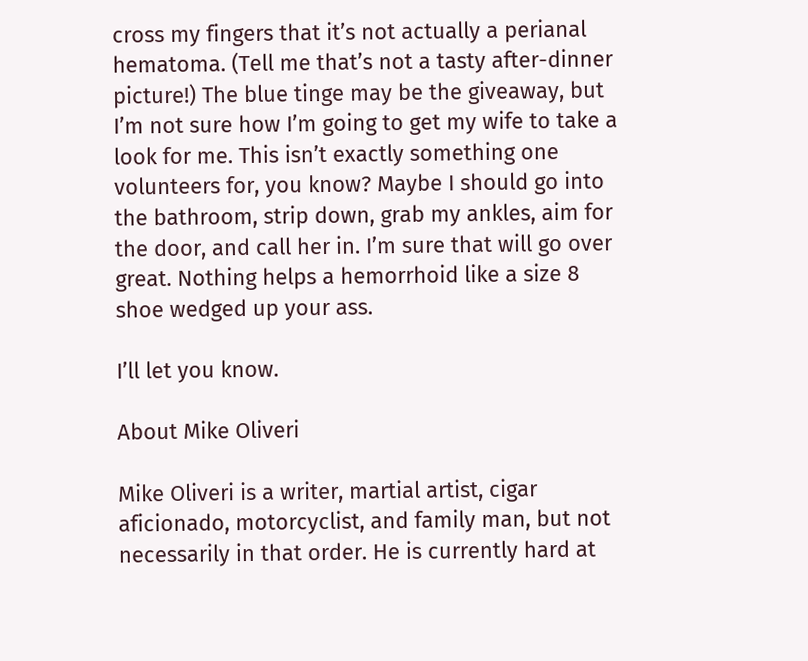cross my fingers that it’s not actually a perianal hematoma. (Tell me that’s not a tasty after-dinner picture!) The blue tinge may be the giveaway, but I’m not sure how I’m going to get my wife to take a look for me. This isn’t exactly something one volunteers for, you know? Maybe I should go into the bathroom, strip down, grab my ankles, aim for the door, and call her in. I’m sure that will go over great. Nothing helps a hemorrhoid like a size 8 shoe wedged up your ass.

I’ll let you know.

About Mike Oliveri

Mike Oliveri is a writer, martial artist, cigar aficionado, motorcyclist, and family man, but not necessarily in that order. He is currently hard at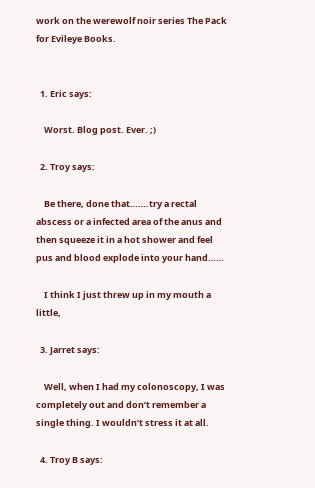work on the werewolf noir series The Pack for Evileye Books.


  1. Eric says:

    Worst. Blog post. Ever. ;)

  2. Troy says:

    Be there, done that…….try a rectal abscess or a infected area of the anus and then squeeze it in a hot shower and feel pus and blood explode into your hand……

    I think I just threw up in my mouth a little,

  3. Jarret says:

    Well, when I had my colonoscopy, I was completely out and don’t remember a single thing. I wouldn’t stress it at all.

  4. Troy B says: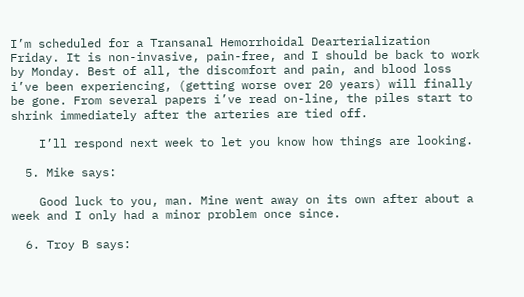I’m scheduled for a Transanal Hemorrhoidal Dearterialization Friday. It is non-invasive, pain-free, and I should be back to work by Monday. Best of all, the discomfort and pain, and blood loss i’ve been experiencing, (getting worse over 20 years) will finally be gone. From several papers i’ve read on-line, the piles start to shrink immediately after the arteries are tied off.

    I’ll respond next week to let you know how things are looking.

  5. Mike says:

    Good luck to you, man. Mine went away on its own after about a week and I only had a minor problem once since.

  6. Troy B says: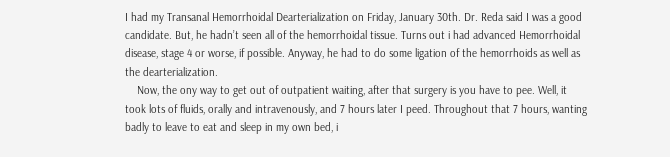I had my Transanal Hemorrhoidal Dearterialization on Friday, January 30th. Dr. Reda said I was a good candidate. But, he hadn’t seen all of the hemorrhoidal tissue. Turns out i had advanced Hemorrhoidal disease, stage 4 or worse, if possible. Anyway, he had to do some ligation of the hemorrhoids as well as the dearterialization.
    Now, the ony way to get out of outpatient waiting, after that surgery is you have to pee. Well, it took lots of fluids, orally and intravenously, and 7 hours later I peed. Throughout that 7 hours, wanting badly to leave to eat and sleep in my own bed, i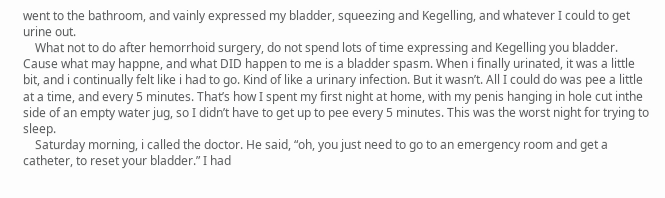went to the bathroom, and vainly expressed my bladder, squeezing and Kegelling, and whatever I could to get urine out.
    What not to do after hemorrhoid surgery, do not spend lots of time expressing and Kegelling you bladder. Cause what may happne, and what DID happen to me is a bladder spasm. When i finally urinated, it was a little bit, and i continually felt like i had to go. Kind of like a urinary infection. But it wasn’t. All I could do was pee a little at a time, and every 5 minutes. That’s how I spent my first night at home, with my penis hanging in hole cut inthe side of an empty water jug, so I didn’t have to get up to pee every 5 minutes. This was the worst night for trying to sleep.
    Saturday morning, i called the doctor. He said, “oh, you just need to go to an emergency room and get a catheter, to reset your bladder.” I had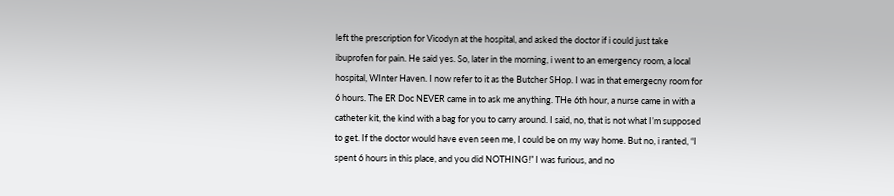left the prescription for Vicodyn at the hospital, and asked the doctor if i could just take ibuprofen for pain. He said yes. So, later in the morning, i went to an emergency room, a local hospital, WInter Haven. I now refer to it as the Butcher SHop. I was in that emergecny room for 6 hours. The ER Doc NEVER came in to ask me anything. THe 6th hour, a nurse came in with a catheter kit, the kind with a bag for you to carry around. I said, no, that is not what I’m supposed to get. If the doctor would have even seen me, I could be on my way home. But no, i ranted, “I spent 6 hours in this place, and you did NOTHING!” I was furious, and no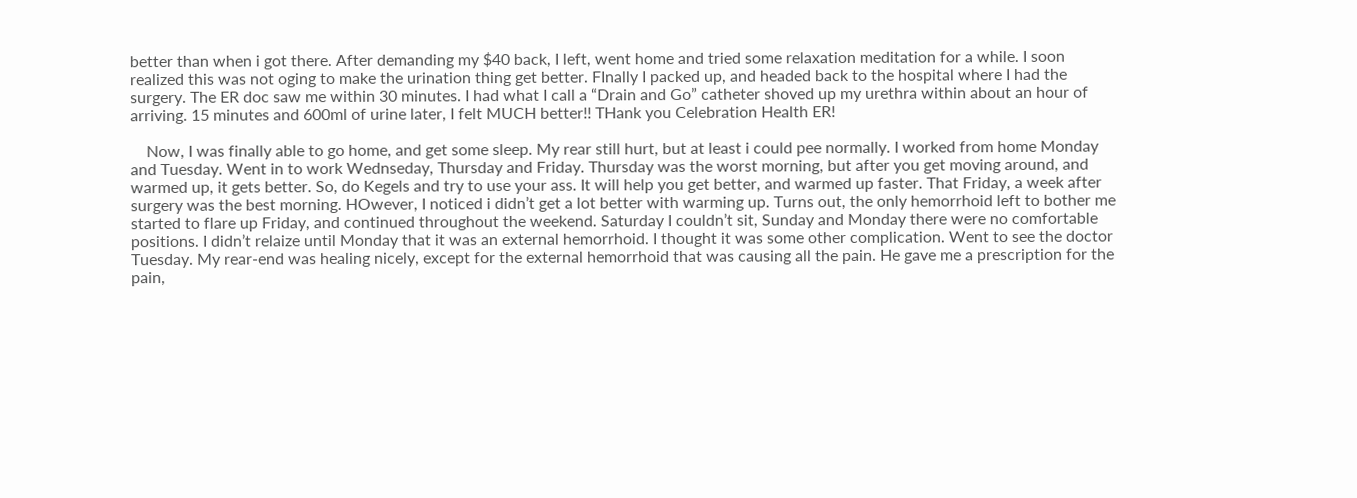better than when i got there. After demanding my $40 back, I left, went home and tried some relaxation meditation for a while. I soon realized this was not oging to make the urination thing get better. FInally I packed up, and headed back to the hospital where I had the surgery. The ER doc saw me within 30 minutes. I had what I call a “Drain and Go” catheter shoved up my urethra within about an hour of arriving. 15 minutes and 600ml of urine later, I felt MUCH better!! THank you Celebration Health ER!

    Now, I was finally able to go home, and get some sleep. My rear still hurt, but at least i could pee normally. I worked from home Monday and Tuesday. Went in to work Wednseday, Thursday and Friday. Thursday was the worst morning, but after you get moving around, and warmed up, it gets better. So, do Kegels and try to use your ass. It will help you get better, and warmed up faster. That Friday, a week after surgery was the best morning. HOwever, I noticed i didn’t get a lot better with warming up. Turns out, the only hemorrhoid left to bother me started to flare up Friday, and continued throughout the weekend. Saturday I couldn’t sit, Sunday and Monday there were no comfortable positions. I didn’t relaize until Monday that it was an external hemorrhoid. I thought it was some other complication. Went to see the doctor Tuesday. My rear-end was healing nicely, except for the external hemorrhoid that was causing all the pain. He gave me a prescription for the pain,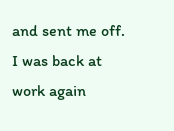and sent me off. I was back at work again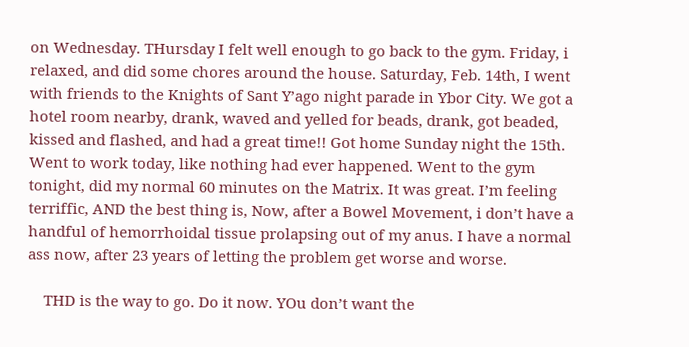on Wednesday. THursday I felt well enough to go back to the gym. Friday, i relaxed, and did some chores around the house. Saturday, Feb. 14th, I went with friends to the Knights of Sant Y’ago night parade in Ybor City. We got a hotel room nearby, drank, waved and yelled for beads, drank, got beaded, kissed and flashed, and had a great time!! Got home Sunday night the 15th. Went to work today, like nothing had ever happened. Went to the gym tonight, did my normal 60 minutes on the Matrix. It was great. I’m feeling terriffic, AND the best thing is, Now, after a Bowel Movement, i don’t have a handful of hemorrhoidal tissue prolapsing out of my anus. I have a normal ass now, after 23 years of letting the problem get worse and worse.

    THD is the way to go. Do it now. YOu don’t want the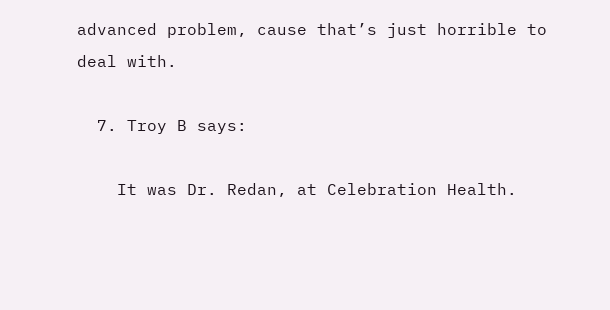advanced problem, cause that’s just horrible to deal with.

  7. Troy B says:

    It was Dr. Redan, at Celebration Health.